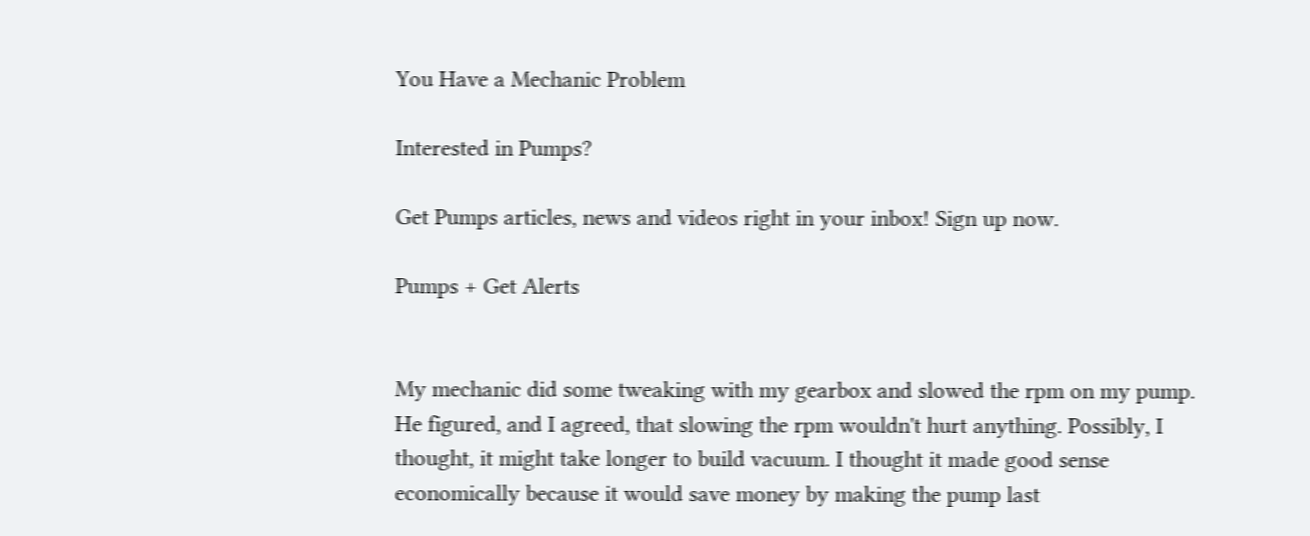You Have a Mechanic Problem

Interested in Pumps?

Get Pumps articles, news and videos right in your inbox! Sign up now.

Pumps + Get Alerts


My mechanic did some tweaking with my gearbox and slowed the rpm on my pump. He figured, and I agreed, that slowing the rpm wouldn't hurt anything. Possibly, I thought, it might take longer to build vacuum. I thought it made good sense economically because it would save money by making the pump last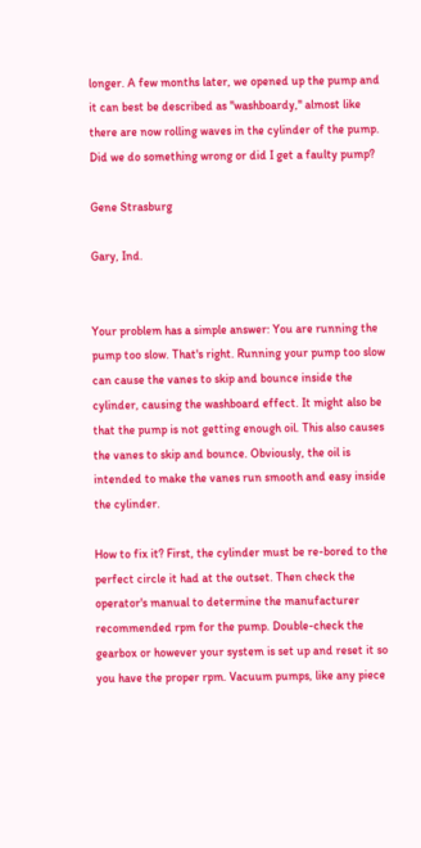longer. A few months later, we opened up the pump and it can best be described as "washboardy," almost like there are now rolling waves in the cylinder of the pump. Did we do something wrong or did I get a faulty pump?

Gene Strasburg

Gary, Ind.


Your problem has a simple answer: You are running the pump too slow. That's right. Running your pump too slow can cause the vanes to skip and bounce inside the cylinder, causing the washboard effect. It might also be that the pump is not getting enough oil. This also causes the vanes to skip and bounce. Obviously, the oil is intended to make the vanes run smooth and easy inside the cylinder.

How to fix it? First, the cylinder must be re-bored to the perfect circle it had at the outset. Then check the operator's manual to determine the manufacturer recommended rpm for the pump. Double-check the gearbox or however your system is set up and reset it so you have the proper rpm. Vacuum pumps, like any piece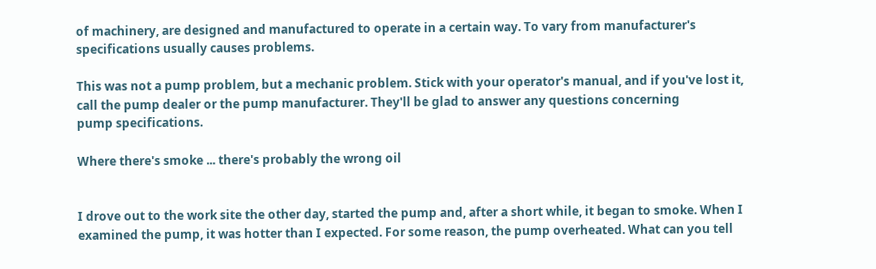of machinery, are designed and manufactured to operate in a certain way. To vary from manufacturer's specifications usually causes problems.

This was not a pump problem, but a mechanic problem. Stick with your operator's manual, and if you've lost it, call the pump dealer or the pump manufacturer. They'll be glad to answer any questions concerning
pump specifications.

Where there's smoke ... there's probably the wrong oil


I drove out to the work site the other day, started the pump and, after a short while, it began to smoke. When I examined the pump, it was hotter than I expected. For some reason, the pump overheated. What can you tell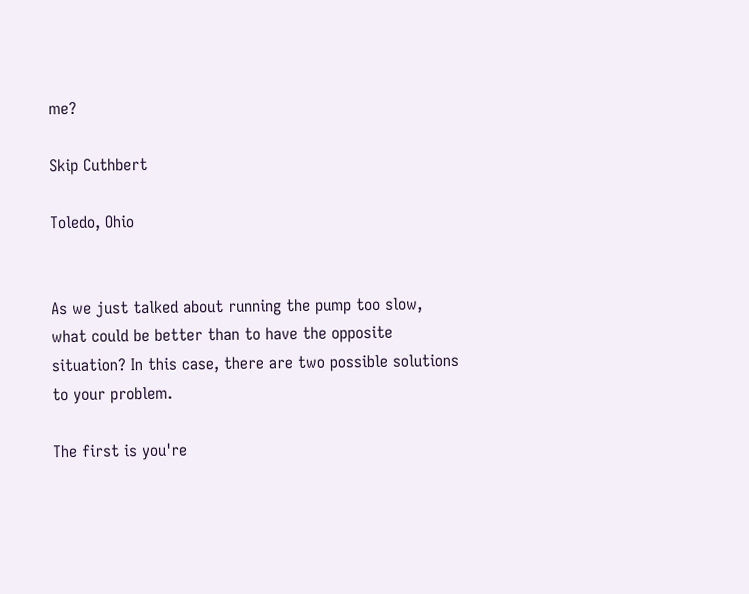me?

Skip Cuthbert

Toledo, Ohio


As we just talked about running the pump too slow, what could be better than to have the opposite situation? In this case, there are two possible solutions to your problem.

The first is you're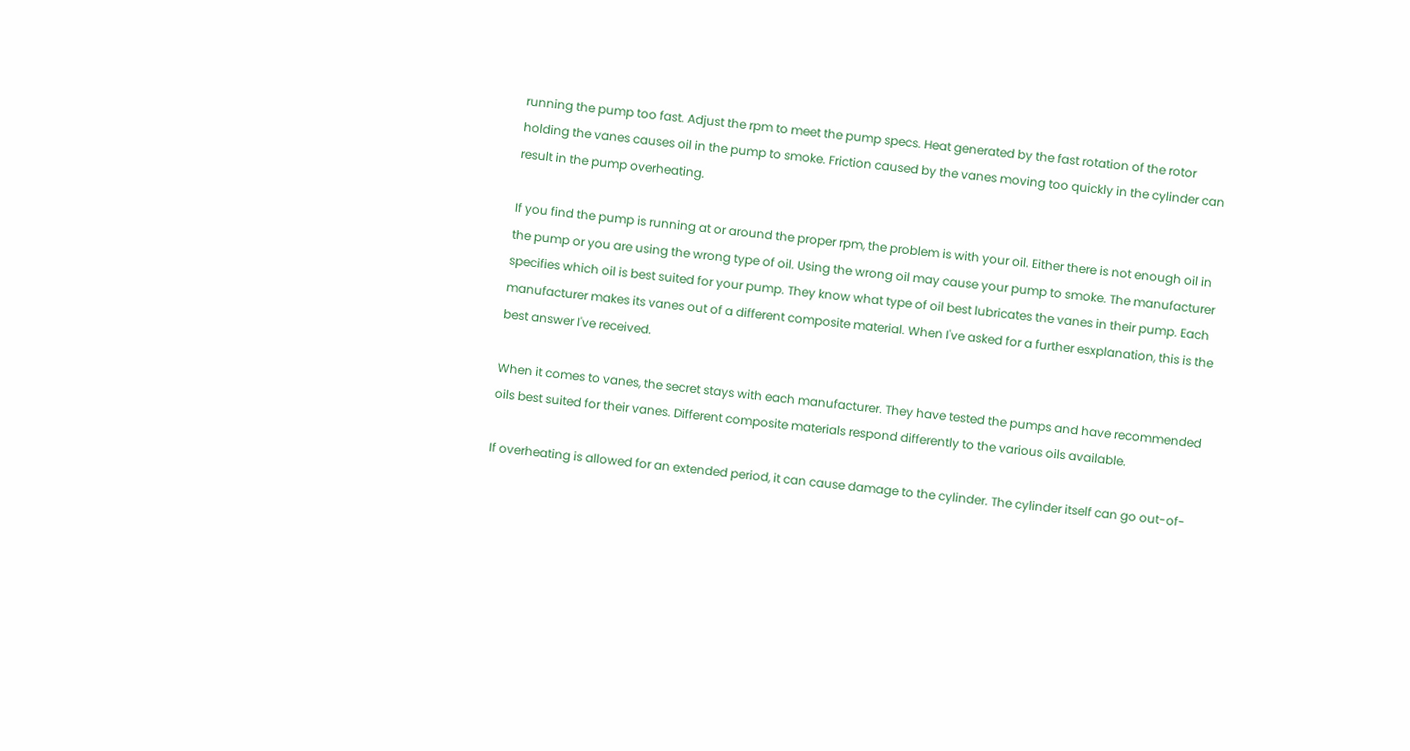running the pump too fast. Adjust the rpm to meet the pump specs. Heat generated by the fast rotation of the rotor holding the vanes causes oil in the pump to smoke. Friction caused by the vanes moving too quickly in the cylinder can result in the pump overheating.

If you find the pump is running at or around the proper rpm, the problem is with your oil. Either there is not enough oil in the pump or you are using the wrong type of oil. Using the wrong oil may cause your pump to smoke. The manufacturer specifies which oil is best suited for your pump. They know what type of oil best lubricates the vanes in their pump. Each manufacturer makes its vanes out of a different composite material. When I've asked for a further esxplanation, this is the best answer I've received.

When it comes to vanes, the secret stays with each manufacturer. They have tested the pumps and have recommended oils best suited for their vanes. Different composite materials respond differently to the various oils available.

If overheating is allowed for an extended period, it can cause damage to the cylinder. The cylinder itself can go out-of-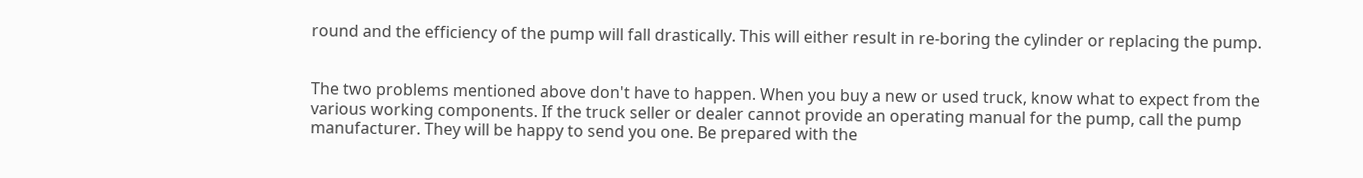round and the efficiency of the pump will fall drastically. This will either result in re-boring the cylinder or replacing the pump.


The two problems mentioned above don't have to happen. When you buy a new or used truck, know what to expect from the various working components. If the truck seller or dealer cannot provide an operating manual for the pump, call the pump manufacturer. They will be happy to send you one. Be prepared with the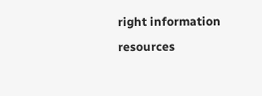right information resources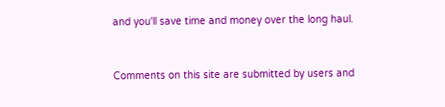and you'll save time and money over the long haul.


Comments on this site are submitted by users and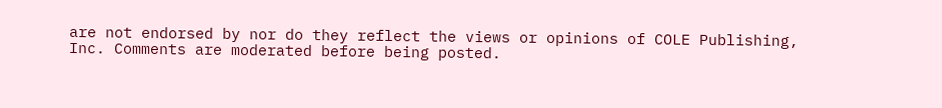are not endorsed by nor do they reflect the views or opinions of COLE Publishing, Inc. Comments are moderated before being posted.